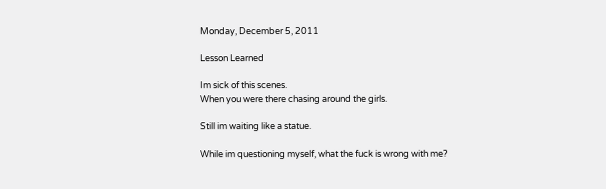Monday, December 5, 2011

Lesson Learned

Im sick of this scenes.
When you were there chasing around the girls.

Still im waiting like a statue.

While im questioning myself, what the fuck is wrong with me?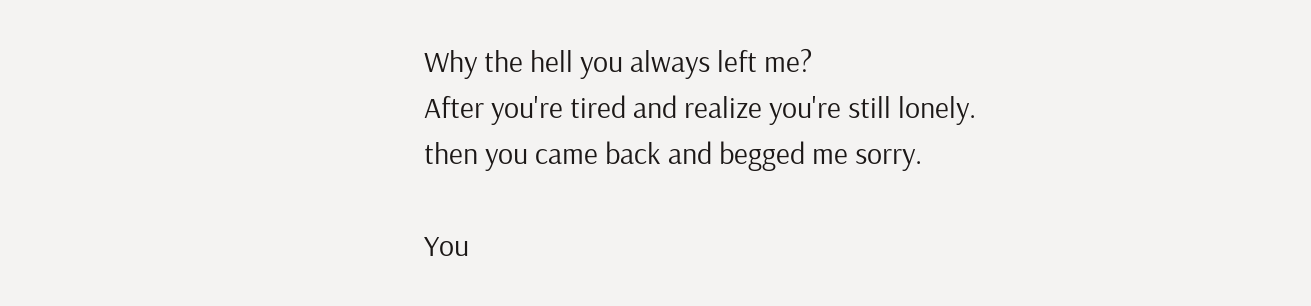Why the hell you always left me?
After you're tired and realize you're still lonely.
then you came back and begged me sorry.

You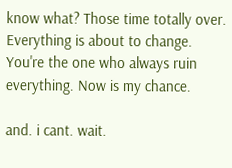know what? Those time totally over. Everything is about to change.
You're the one who always ruin everything. Now is my chance.

and. i cant. wait.